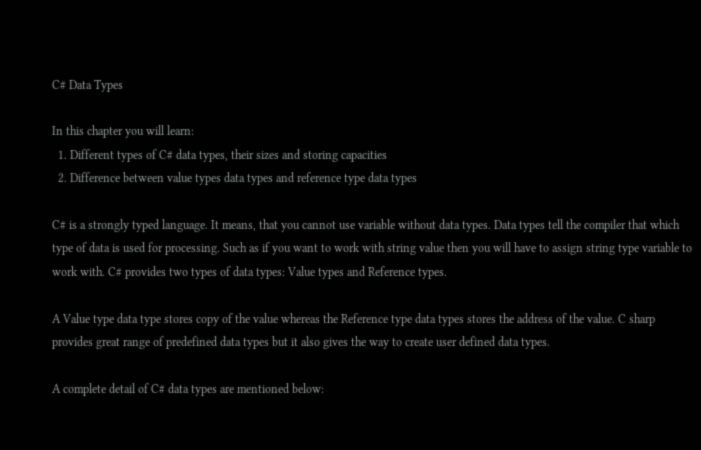C# Data Types

In this chapter you will learn:
  1. Different types of C# data types, their sizes and storing capacities
  2. Difference between value types data types and reference type data types

C# is a strongly typed language. It means, that you cannot use variable without data types. Data types tell the compiler that which type of data is used for processing. Such as if you want to work with string value then you will have to assign string type variable to work with. C# provides two types of data types: Value types and Reference types.

A Value type data type stores copy of the value whereas the Reference type data types stores the address of the value. C sharp provides great range of predefined data types but it also gives the way to create user defined data types.

A complete detail of C# data types are mentioned below: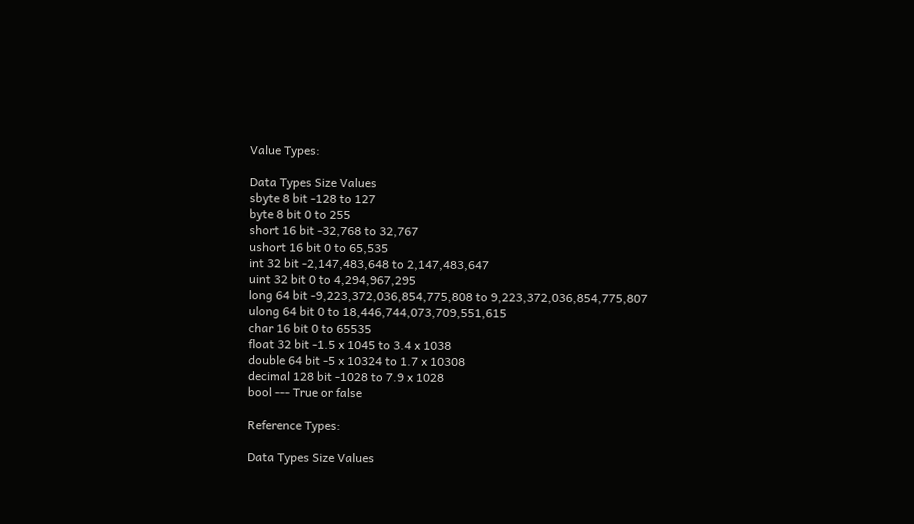Value Types:

Data Types Size Values
sbyte 8 bit -128 to 127
byte 8 bit 0 to 255
short 16 bit -32,768 to 32,767
ushort 16 bit 0 to 65,535
int 32 bit -2,147,483,648 to 2,147,483,647
uint 32 bit 0 to 4,294,967,295
long 64 bit -9,223,372,036,854,775,808 to 9,223,372,036,854,775,807
ulong 64 bit 0 to 18,446,744,073,709,551,615
char 16 bit 0 to 65535
float 32 bit -1.5 x 1045 to 3.4 x 1038
double 64 bit -5 x 10324 to 1.7 x 10308
decimal 128 bit -1028 to 7.9 x 1028
bool --- True or false

Reference Types:

Data Types Size Values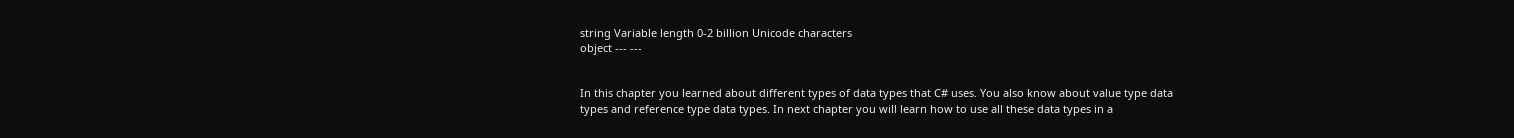string Variable length 0-2 billion Unicode characters
object --- ---


In this chapter you learned about different types of data types that C# uses. You also know about value type data types and reference type data types. In next chapter you will learn how to use all these data types in a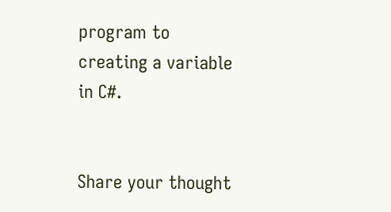program to creating a variable in C#.


Share your thought